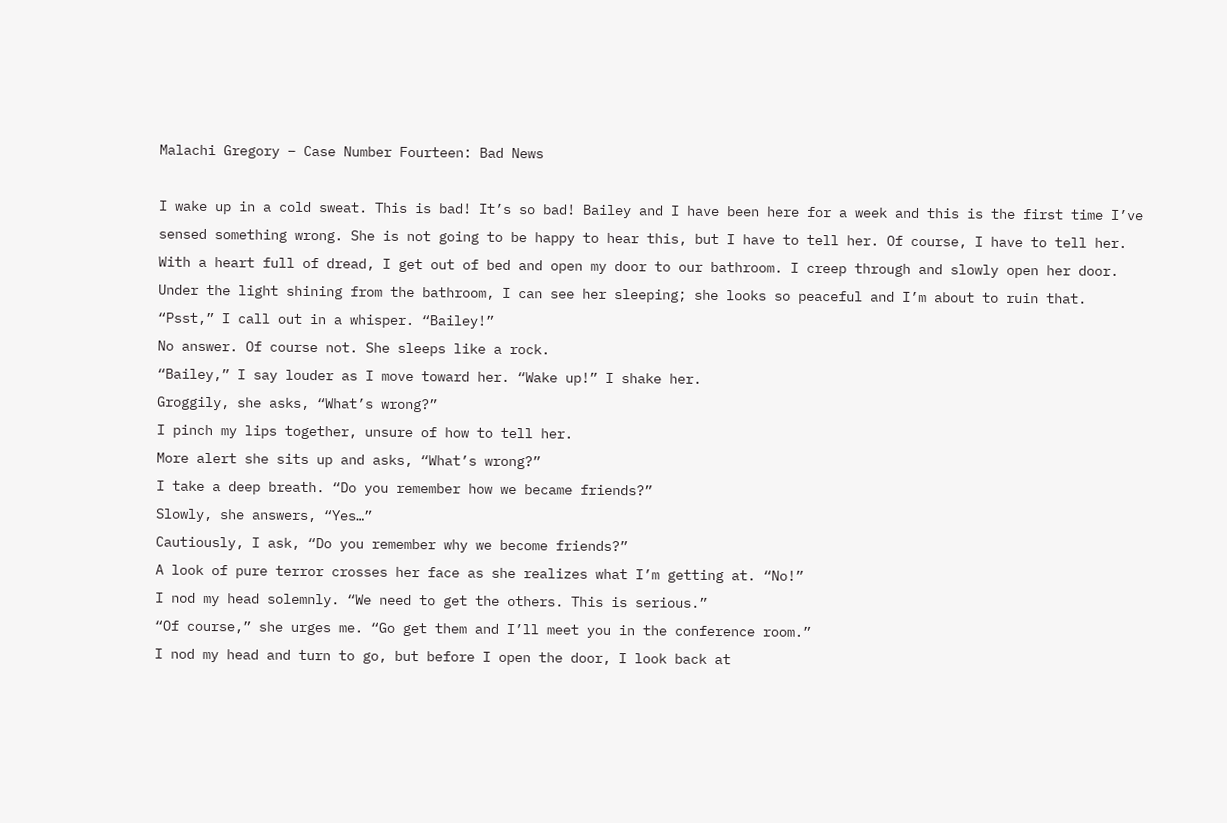Malachi Gregory – Case Number Fourteen: Bad News

I wake up in a cold sweat. This is bad! It’s so bad! Bailey and I have been here for a week and this is the first time I’ve sensed something wrong. She is not going to be happy to hear this, but I have to tell her. Of course, I have to tell her.
With a heart full of dread, I get out of bed and open my door to our bathroom. I creep through and slowly open her door. Under the light shining from the bathroom, I can see her sleeping; she looks so peaceful and I’m about to ruin that.
“Psst,” I call out in a whisper. “Bailey!”
No answer. Of course not. She sleeps like a rock.
“Bailey,” I say louder as I move toward her. “Wake up!” I shake her.
Groggily, she asks, “What’s wrong?”
I pinch my lips together, unsure of how to tell her.
More alert she sits up and asks, “What’s wrong?”
I take a deep breath. “Do you remember how we became friends?”
Slowly, she answers, “Yes…”
Cautiously, I ask, “Do you remember why we become friends?”
A look of pure terror crosses her face as she realizes what I’m getting at. “No!”
I nod my head solemnly. “We need to get the others. This is serious.”
“Of course,” she urges me. “Go get them and I’ll meet you in the conference room.”
I nod my head and turn to go, but before I open the door, I look back at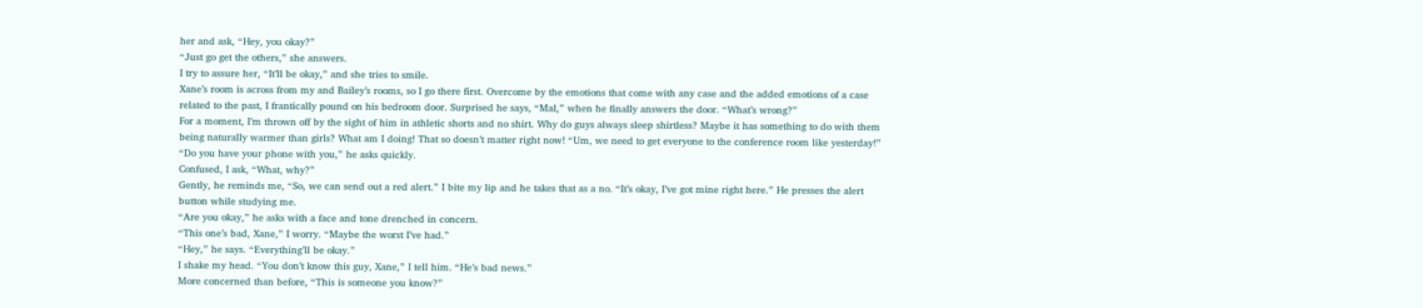her and ask, “Hey, you okay?”
“Just go get the others,” she answers.
I try to assure her, “It’ll be okay,” and she tries to smile.
Xane’s room is across from my and Bailey’s rooms, so I go there first. Overcome by the emotions that come with any case and the added emotions of a case related to the past, I frantically pound on his bedroom door. Surprised he says, “Mal,” when he finally answers the door. “What’s wrong?”
For a moment, I’m thrown off by the sight of him in athletic shorts and no shirt. Why do guys always sleep shirtless? Maybe it has something to do with them being naturally warmer than girls? What am I doing! That so doesn’t matter right now! “Um, we need to get everyone to the conference room like yesterday!”
“Do you have your phone with you,” he asks quickly.
Confused, I ask, “What, why?”
Gently, he reminds me, “So, we can send out a red alert.” I bite my lip and he takes that as a no. “It’s okay, I’ve got mine right here.” He presses the alert button while studying me.
“Are you okay,” he asks with a face and tone drenched in concern.
“This one’s bad, Xane,” I worry. “Maybe the worst I’ve had.”
“Hey,” he says. “Everything’ll be okay.”
I shake my head. “You don’t know this guy, Xane,” I tell him. “He’s bad news.”
More concerned than before, “This is someone you know?”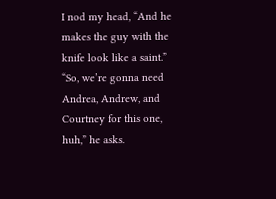I nod my head, “And he makes the guy with the knife look like a saint.”
“So, we’re gonna need Andrea, Andrew, and Courtney for this one, huh,” he asks.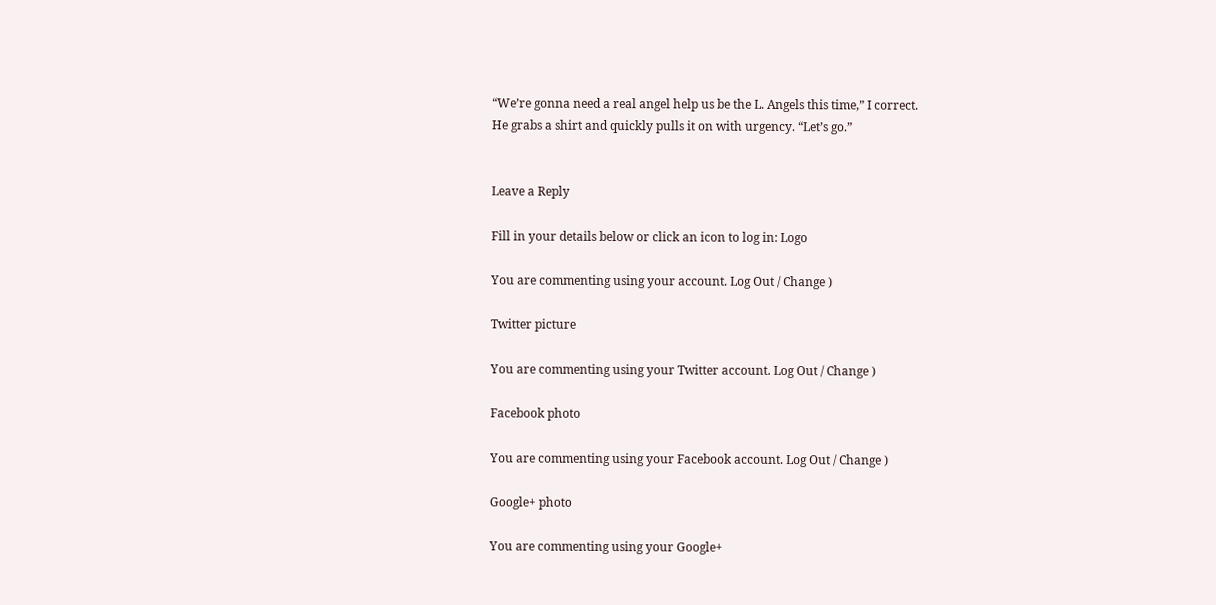“We’re gonna need a real angel help us be the L. Angels this time,” I correct.
He grabs a shirt and quickly pulls it on with urgency. “Let’s go.”


Leave a Reply

Fill in your details below or click an icon to log in: Logo

You are commenting using your account. Log Out / Change )

Twitter picture

You are commenting using your Twitter account. Log Out / Change )

Facebook photo

You are commenting using your Facebook account. Log Out / Change )

Google+ photo

You are commenting using your Google+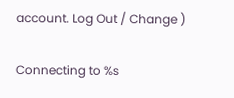account. Log Out / Change )

Connecting to %s